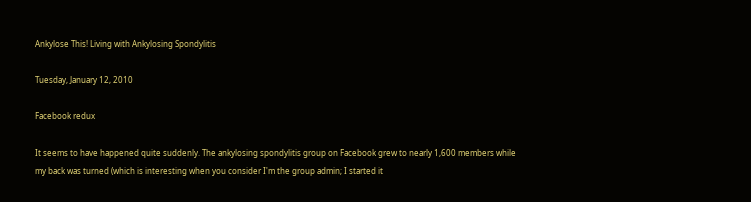Ankylose This! Living with Ankylosing Spondylitis

Tuesday, January 12, 2010

Facebook redux

It seems to have happened quite suddenly. The ankylosing spondylitis group on Facebook grew to nearly 1,600 members while my back was turned (which is interesting when you consider I'm the group admin; I started it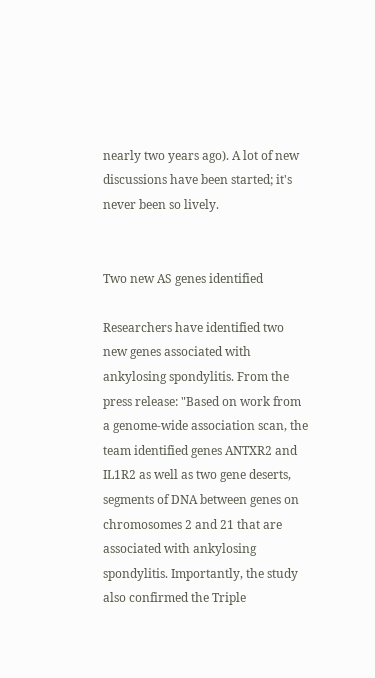nearly two years ago). A lot of new discussions have been started; it's never been so lively.


Two new AS genes identified

Researchers have identified two new genes associated with ankylosing spondylitis. From the press release: "Based on work from a genome-wide association scan, the team identified genes ANTXR2 and IL1R2 as well as two gene deserts, segments of DNA between genes on chromosomes 2 and 21 that are associated with ankylosing spondylitis. Importantly, the study also confirmed the Triple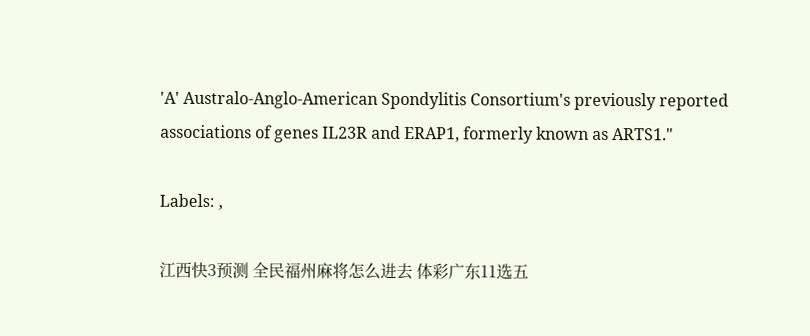'A' Australo-Anglo-American Spondylitis Consortium's previously reported associations of genes IL23R and ERAP1, formerly known as ARTS1."

Labels: ,

江西快3预测 全民福州麻将怎么进去 体彩广东11选五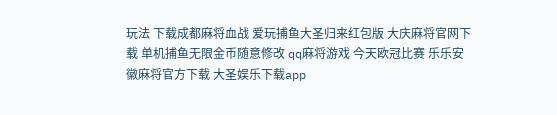玩法 下载成都麻将血战 爱玩捕鱼大圣归来红包版 大庆麻将官网下载 单机捕鱼无限金币随意修改 qq麻将游戏 今天欧冠比赛 乐乐安徽麻将官方下载 大圣娱乐下载app